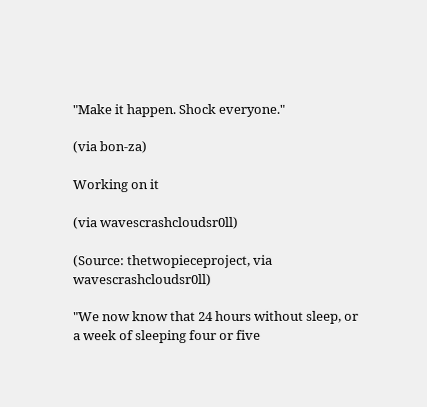"Make it happen. Shock everyone."

(via bon-za)

Working on it

(via wavescrashcloudsr0ll)

(Source: thetwopieceproject, via wavescrashcloudsr0ll)

"We now know that 24 hours without sleep, or a week of sleeping four or five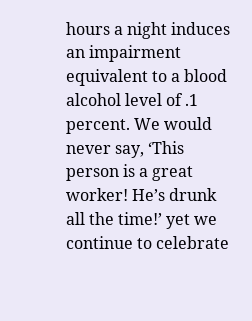hours a night induces an impairment equivalent to a blood alcohol level of .1 percent. We would never say, ‘This person is a great worker! He’s drunk all the time!’ yet we continue to celebrate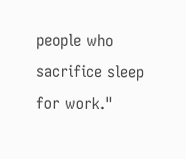people who sacrifice sleep for work."